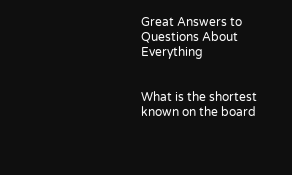Great Answers to
Questions About Everything


What is the shortest known on the board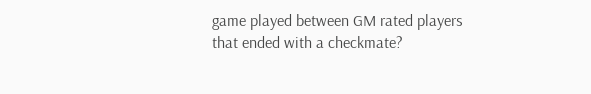game played between GM rated players that ended with a checkmate?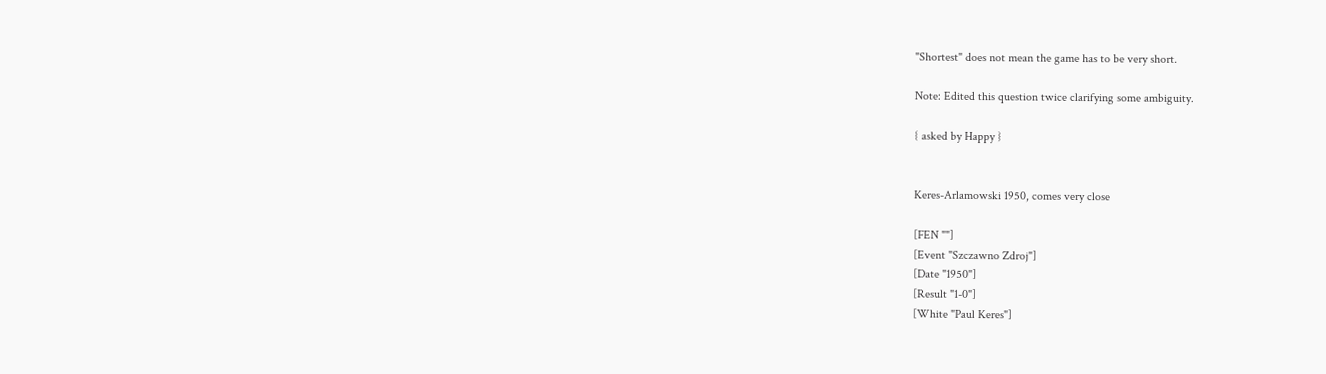"Shortest" does not mean the game has to be very short.

Note: Edited this question twice clarifying some ambiguity.

{ asked by Happy }


Keres-Arlamowski 1950, comes very close

[FEN ""]
[Event "Szczawno Zdroj"]
[Date "1950"]
[Result "1-0"]
[White "Paul Keres"]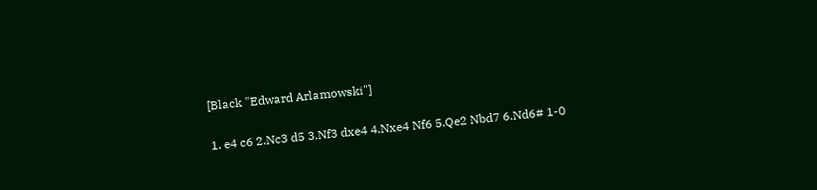[Black "Edward Arlamowski"]

1. e4 c6 2.Nc3 d5 3.Nf3 dxe4 4.Nxe4 Nf6 5.Qe2 Nbd7 6.Nd6# 1-0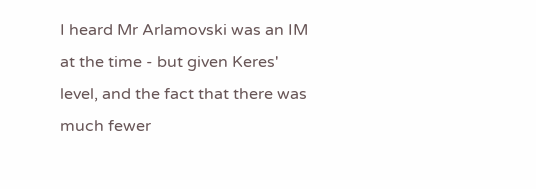I heard Mr Arlamovski was an IM at the time - but given Keres' level, and the fact that there was much fewer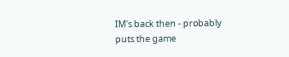IM's back then - probably puts the game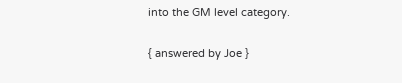into the GM level category.

{ answered by Joe }